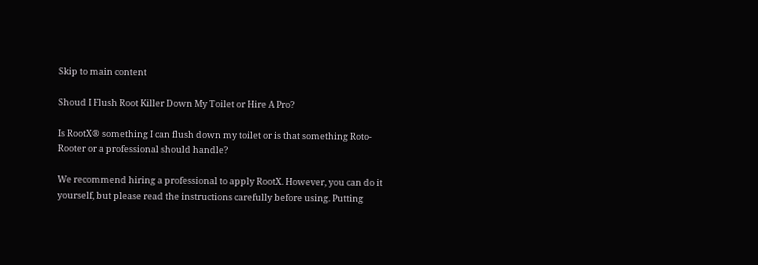Skip to main content

Shoud I Flush Root Killer Down My Toilet or Hire A Pro?

Is RootX® something I can flush down my toilet or is that something Roto-Rooter or a professional should handle?

We recommend hiring a professional to apply RootX. However, you can do it yourself, but please read the instructions carefully before using. Putting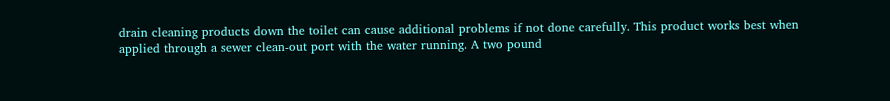drain cleaning products down the toilet can cause additional problems if not done carefully. This product works best when applied through a sewer clean-out port with the water running. A two pound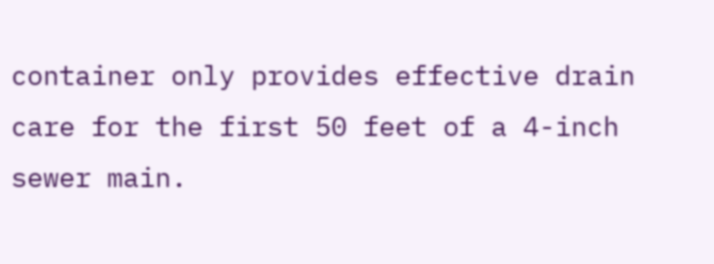container only provides effective drain care for the first 50 feet of a 4-inch sewer main.